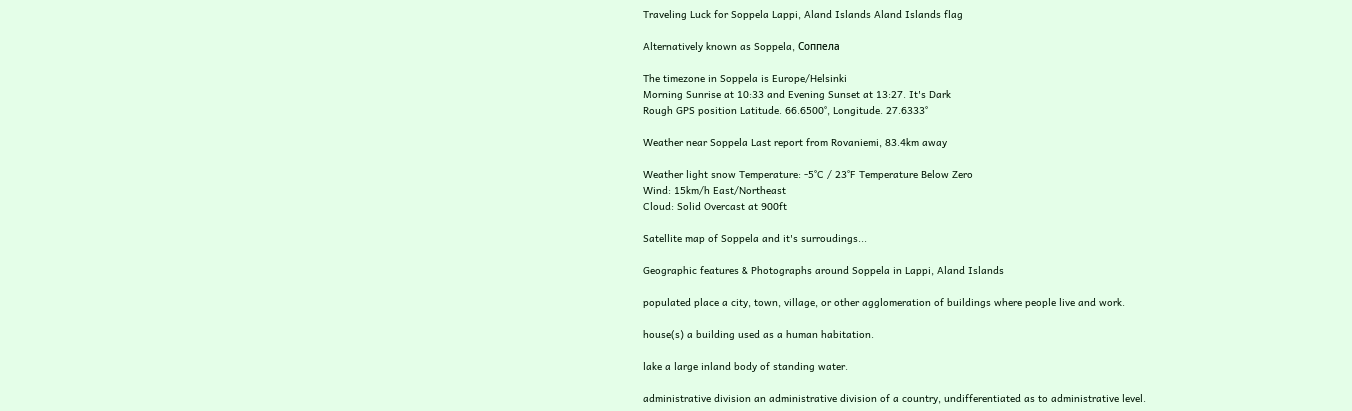Traveling Luck for Soppela Lappi, Aland Islands Aland Islands flag

Alternatively known as Soppela, Соппела

The timezone in Soppela is Europe/Helsinki
Morning Sunrise at 10:33 and Evening Sunset at 13:27. It's Dark
Rough GPS position Latitude. 66.6500°, Longitude. 27.6333°

Weather near Soppela Last report from Rovaniemi, 83.4km away

Weather light snow Temperature: -5°C / 23°F Temperature Below Zero
Wind: 15km/h East/Northeast
Cloud: Solid Overcast at 900ft

Satellite map of Soppela and it's surroudings...

Geographic features & Photographs around Soppela in Lappi, Aland Islands

populated place a city, town, village, or other agglomeration of buildings where people live and work.

house(s) a building used as a human habitation.

lake a large inland body of standing water.

administrative division an administrative division of a country, undifferentiated as to administrative level.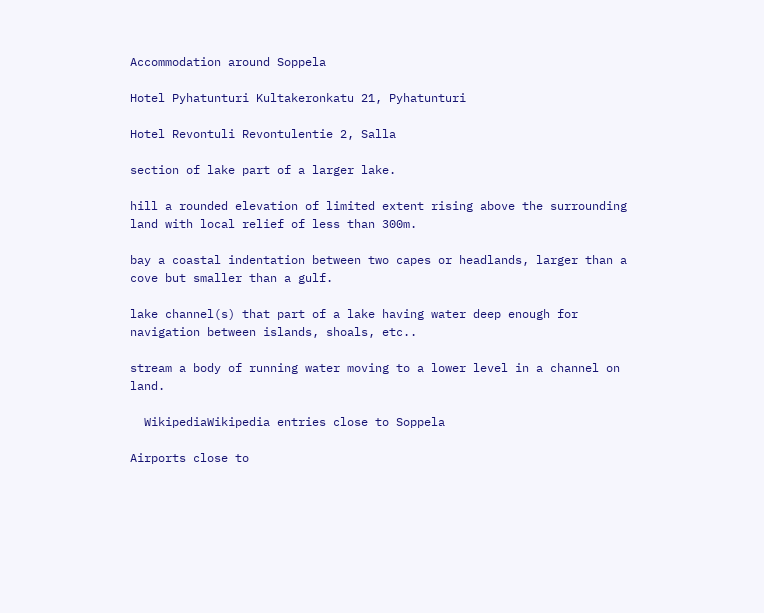Accommodation around Soppela

Hotel Pyhatunturi Kultakeronkatu 21, Pyhatunturi

Hotel Revontuli Revontulentie 2, Salla

section of lake part of a larger lake.

hill a rounded elevation of limited extent rising above the surrounding land with local relief of less than 300m.

bay a coastal indentation between two capes or headlands, larger than a cove but smaller than a gulf.

lake channel(s) that part of a lake having water deep enough for navigation between islands, shoals, etc..

stream a body of running water moving to a lower level in a channel on land.

  WikipediaWikipedia entries close to Soppela

Airports close to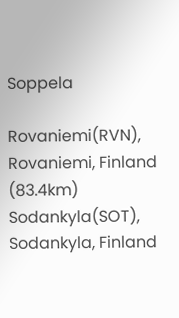Soppela

Rovaniemi(RVN), Rovaniemi, Finland (83.4km)
Sodankyla(SOT), Sodankyla, Finland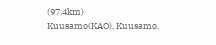(97.4km)
Kuusamo(KAO), Kuusamo,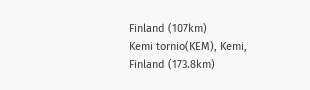Finland (107km)
Kemi tornio(KEM), Kemi, Finland (173.8km)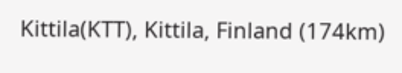Kittila(KTT), Kittila, Finland (174km)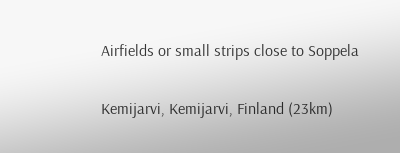Airfields or small strips close to Soppela

Kemijarvi, Kemijarvi, Finland (23km)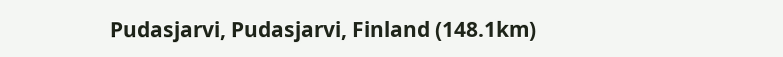Pudasjarvi, Pudasjarvi, Finland (148.1km)